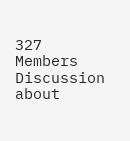327 Members
Discussion about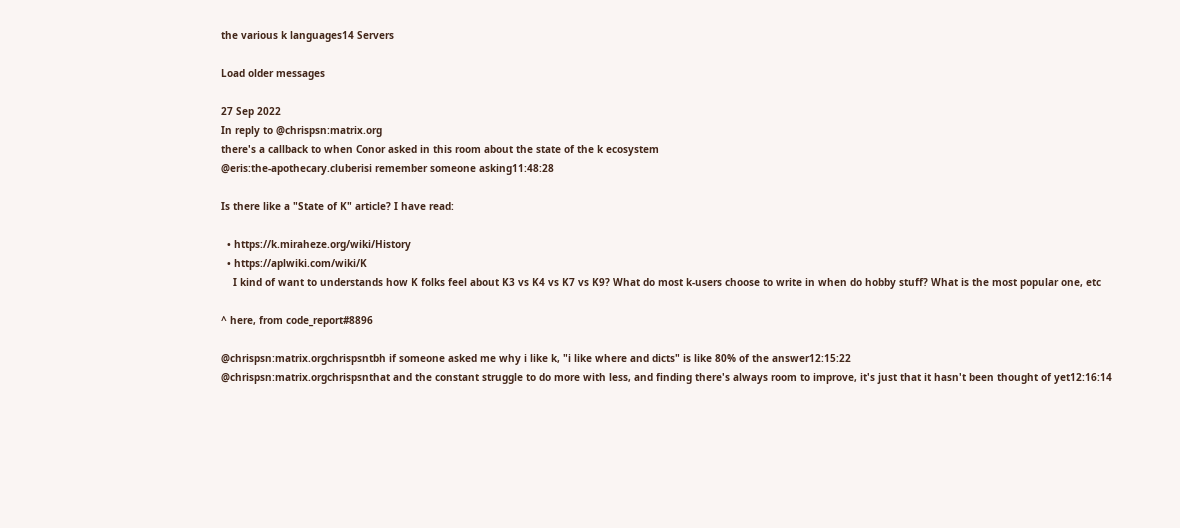the various k languages14 Servers

Load older messages

27 Sep 2022
In reply to @chrispsn:matrix.org
there's a callback to when Conor asked in this room about the state of the k ecosystem
@eris:the-apothecary.cluberisi remember someone asking11:48:28

Is there like a "State of K" article? I have read:

  • https://k.miraheze.org/wiki/History
  • https://aplwiki.com/wiki/K
    I kind of want to understands how K folks feel about K3 vs K4 vs K7 vs K9? What do most k-users choose to write in when do hobby stuff? What is the most popular one, etc

^ here, from code_report#8896

@chrispsn:matrix.orgchrispsntbh if someone asked me why i like k, "i like where and dicts" is like 80% of the answer12:15:22
@chrispsn:matrix.orgchrispsnthat and the constant struggle to do more with less, and finding there's always room to improve, it's just that it hasn't been thought of yet12:16:14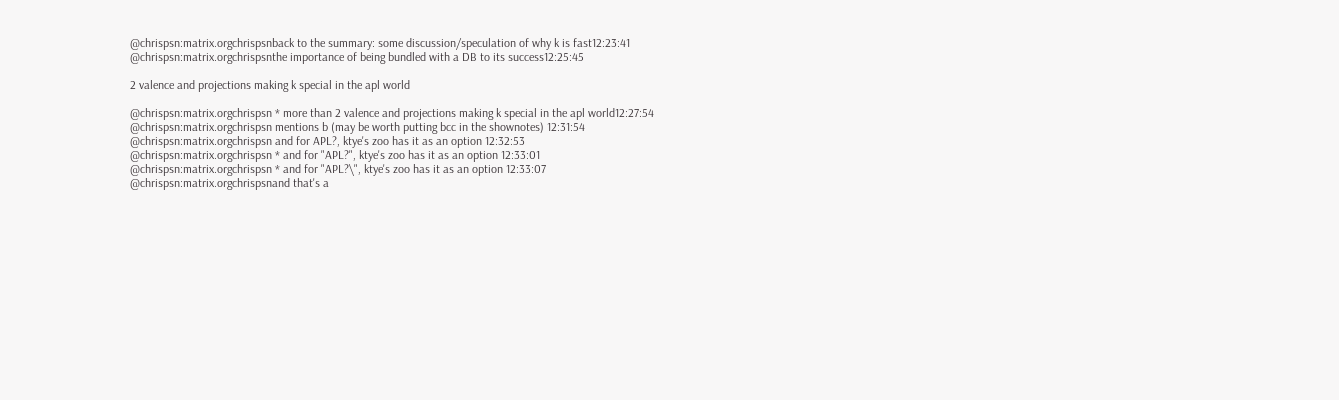@chrispsn:matrix.orgchrispsnback to the summary: some discussion/speculation of why k is fast12:23:41
@chrispsn:matrix.orgchrispsnthe importance of being bundled with a DB to its success12:25:45

2 valence and projections making k special in the apl world

@chrispsn:matrix.orgchrispsn * more than 2 valence and projections making k special in the apl world12:27:54
@chrispsn:matrix.orgchrispsn mentions b (may be worth putting bcc in the shownotes) 12:31:54
@chrispsn:matrix.orgchrispsn and for APL?, ktye's zoo has it as an option 12:32:53
@chrispsn:matrix.orgchrispsn * and for "APL?", ktye's zoo has it as an option 12:33:01
@chrispsn:matrix.orgchrispsn * and for "APL?\", ktye's zoo has it as an option 12:33:07
@chrispsn:matrix.orgchrispsnand that's a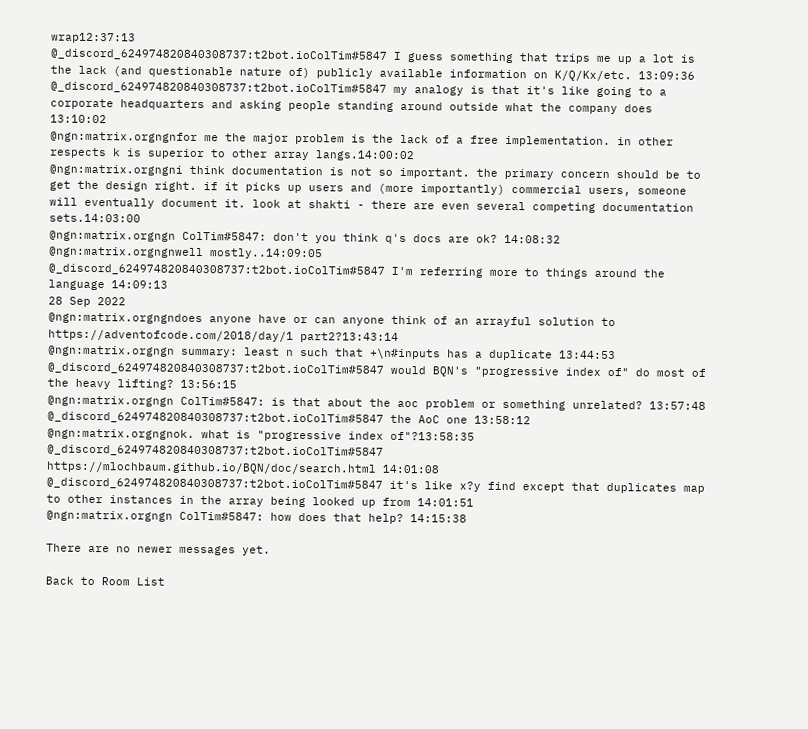wrap12:37:13
@_discord_624974820840308737:t2bot.ioColTim#5847 I guess something that trips me up a lot is the lack (and questionable nature of) publicly available information on K/Q/Kx/etc. 13:09:36
@_discord_624974820840308737:t2bot.ioColTim#5847 my analogy is that it's like going to a corporate headquarters and asking people standing around outside what the company does 13:10:02
@ngn:matrix.orgngnfor me the major problem is the lack of a free implementation. in other respects k is superior to other array langs.14:00:02
@ngn:matrix.orgngni think documentation is not so important. the primary concern should be to get the design right. if it picks up users and (more importantly) commercial users, someone will eventually document it. look at shakti - there are even several competing documentation sets.14:03:00
@ngn:matrix.orgngn ColTim#5847: don't you think q's docs are ok? 14:08:32
@ngn:matrix.orgngnwell mostly..14:09:05
@_discord_624974820840308737:t2bot.ioColTim#5847 I'm referring more to things around the language 14:09:13
28 Sep 2022
@ngn:matrix.orgngndoes anyone have or can anyone think of an arrayful solution to https://adventofcode.com/2018/day/1 part2?13:43:14
@ngn:matrix.orgngn summary: least n such that +\n#inputs has a duplicate 13:44:53
@_discord_624974820840308737:t2bot.ioColTim#5847 would BQN's "progressive index of" do most of the heavy lifting? 13:56:15
@ngn:matrix.orgngn ColTim#5847: is that about the aoc problem or something unrelated? 13:57:48
@_discord_624974820840308737:t2bot.ioColTim#5847 the AoC one 13:58:12
@ngn:matrix.orgngnok. what is "progressive index of"?13:58:35
@_discord_624974820840308737:t2bot.ioColTim#5847 https://mlochbaum.github.io/BQN/doc/search.html 14:01:08
@_discord_624974820840308737:t2bot.ioColTim#5847 it's like x?y find except that duplicates map to other instances in the array being looked up from 14:01:51
@ngn:matrix.orgngn ColTim#5847: how does that help? 14:15:38

There are no newer messages yet.

Back to Room List